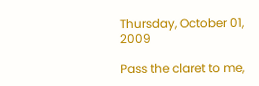Thursday, October 01, 2009

Pass the claret to me,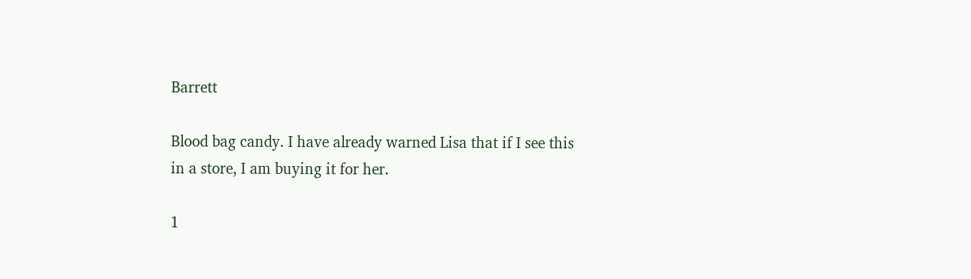Barrett

Blood bag candy. I have already warned Lisa that if I see this in a store, I am buying it for her.

1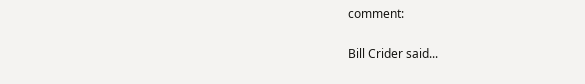comment:

Bill Crider said...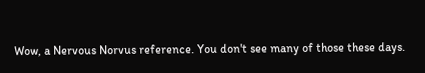Wow, a Nervous Norvus reference. You don't see many of those these days.